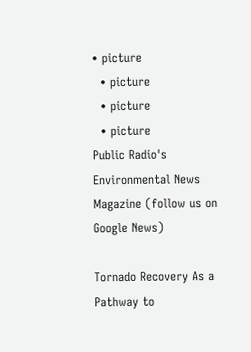• picture
  • picture
  • picture
  • picture
Public Radio's Environmental News Magazine (follow us on Google News)

Tornado Recovery As a Pathway to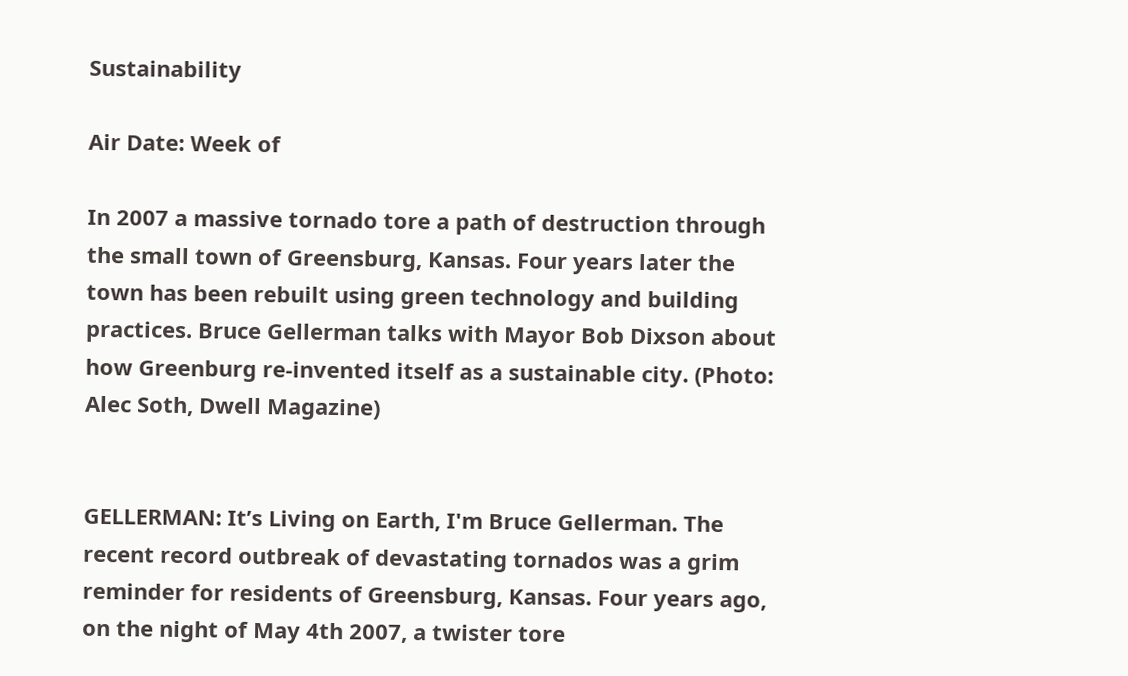Sustainability

Air Date: Week of

In 2007 a massive tornado tore a path of destruction through the small town of Greensburg, Kansas. Four years later the town has been rebuilt using green technology and building practices. Bruce Gellerman talks with Mayor Bob Dixson about how Greenburg re-invented itself as a sustainable city. (Photo: Alec Soth, Dwell Magazine)


GELLERMAN: It’s Living on Earth, I'm Bruce Gellerman. The recent record outbreak of devastating tornados was a grim reminder for residents of Greensburg, Kansas. Four years ago, on the night of May 4th 2007, a twister tore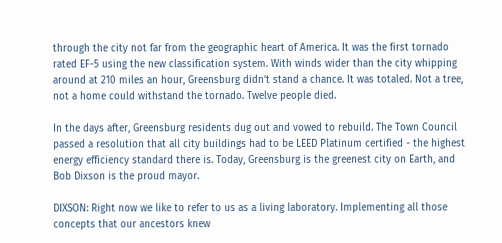through the city not far from the geographic heart of America. It was the first tornado rated EF-5 using the new classification system. With winds wider than the city whipping around at 210 miles an hour, Greensburg didn’t stand a chance. It was totaled. Not a tree, not a home could withstand the tornado. Twelve people died.

In the days after, Greensburg residents dug out and vowed to rebuild. The Town Council passed a resolution that all city buildings had to be LEED Platinum certified - the highest energy efficiency standard there is. Today, Greensburg is the greenest city on Earth, and Bob Dixson is the proud mayor.

DIXSON: Right now we like to refer to us as a living laboratory. Implementing all those concepts that our ancestors knew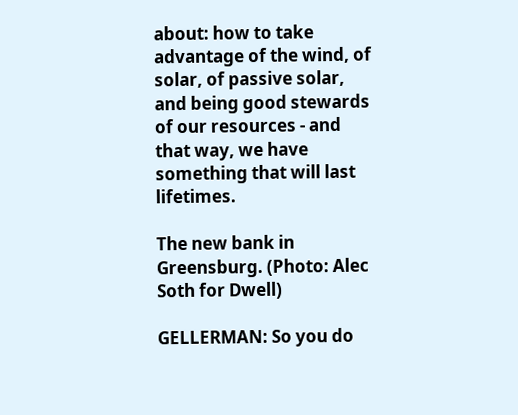about: how to take advantage of the wind, of solar, of passive solar, and being good stewards of our resources - and that way, we have something that will last lifetimes.

The new bank in Greensburg. (Photo: Alec Soth for Dwell)

GELLERMAN: So you do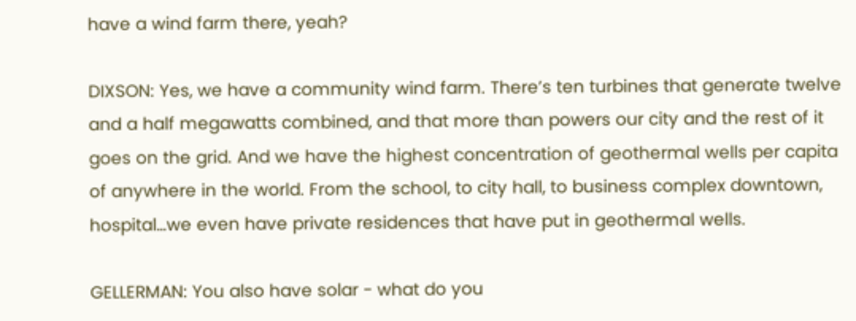have a wind farm there, yeah?

DIXSON: Yes, we have a community wind farm. There’s ten turbines that generate twelve and a half megawatts combined, and that more than powers our city and the rest of it goes on the grid. And we have the highest concentration of geothermal wells per capita of anywhere in the world. From the school, to city hall, to business complex downtown, hospital…we even have private residences that have put in geothermal wells.

GELLERMAN: You also have solar - what do you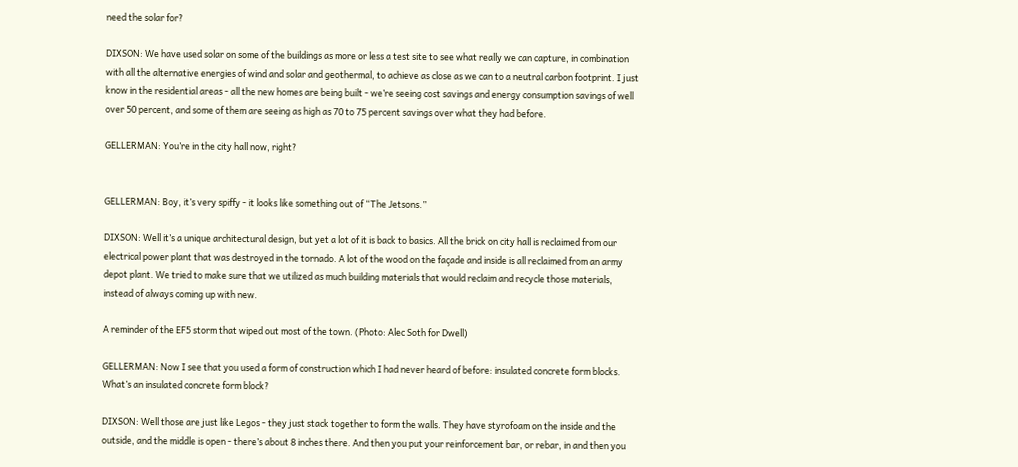need the solar for?

DIXSON: We have used solar on some of the buildings as more or less a test site to see what really we can capture, in combination with all the alternative energies of wind and solar and geothermal, to achieve as close as we can to a neutral carbon footprint. I just know in the residential areas - all the new homes are being built - we’re seeing cost savings and energy consumption savings of well over 50 percent, and some of them are seeing as high as 70 to 75 percent savings over what they had before.

GELLERMAN: You’re in the city hall now, right?


GELLERMAN: Boy, it’s very spiffy - it looks like something out of “The Jetsons.”

DIXSON: Well it’s a unique architectural design, but yet a lot of it is back to basics. All the brick on city hall is reclaimed from our electrical power plant that was destroyed in the tornado. A lot of the wood on the façade and inside is all reclaimed from an army depot plant. We tried to make sure that we utilized as much building materials that would reclaim and recycle those materials, instead of always coming up with new.

A reminder of the EF5 storm that wiped out most of the town. (Photo: Alec Soth for Dwell)

GELLERMAN: Now I see that you used a form of construction which I had never heard of before: insulated concrete form blocks. What’s an insulated concrete form block?

DIXSON: Well those are just like Legos - they just stack together to form the walls. They have styrofoam on the inside and the outside, and the middle is open - there’s about 8 inches there. And then you put your reinforcement bar, or rebar, in and then you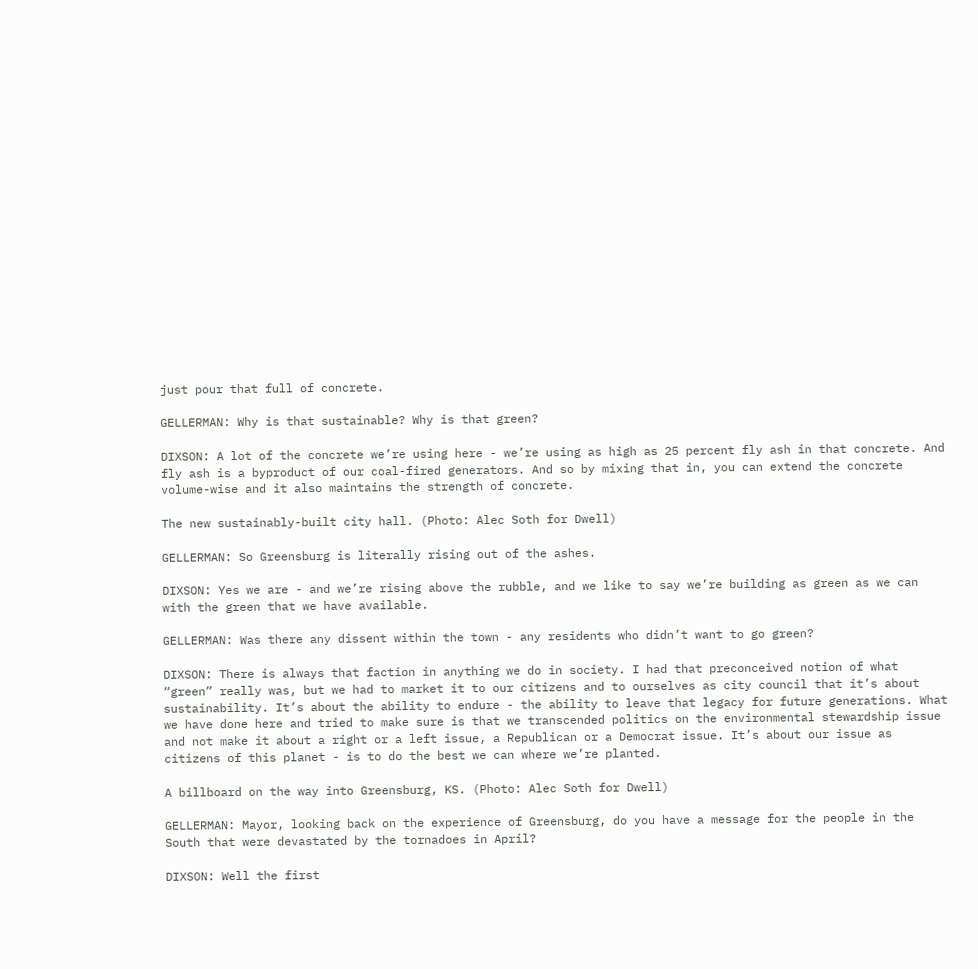just pour that full of concrete.

GELLERMAN: Why is that sustainable? Why is that green?

DIXSON: A lot of the concrete we’re using here - we’re using as high as 25 percent fly ash in that concrete. And fly ash is a byproduct of our coal-fired generators. And so by mixing that in, you can extend the concrete volume-wise and it also maintains the strength of concrete.

The new sustainably-built city hall. (Photo: Alec Soth for Dwell)

GELLERMAN: So Greensburg is literally rising out of the ashes.

DIXSON: Yes we are - and we’re rising above the rubble, and we like to say we’re building as green as we can with the green that we have available.

GELLERMAN: Was there any dissent within the town - any residents who didn’t want to go green?

DIXSON: There is always that faction in anything we do in society. I had that preconceived notion of what “green” really was, but we had to market it to our citizens and to ourselves as city council that it’s about sustainability. It’s about the ability to endure - the ability to leave that legacy for future generations. What we have done here and tried to make sure is that we transcended politics on the environmental stewardship issue and not make it about a right or a left issue, a Republican or a Democrat issue. It’s about our issue as citizens of this planet - is to do the best we can where we’re planted.

A billboard on the way into Greensburg, KS. (Photo: Alec Soth for Dwell)

GELLERMAN: Mayor, looking back on the experience of Greensburg, do you have a message for the people in the South that were devastated by the tornadoes in April?

DIXSON: Well the first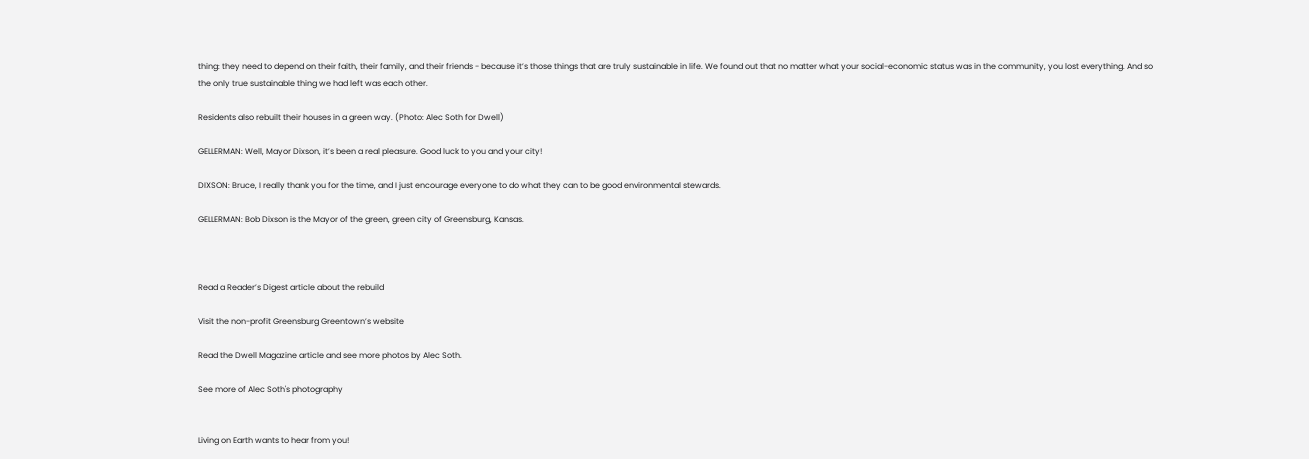thing: they need to depend on their faith, their family, and their friends - because it’s those things that are truly sustainable in life. We found out that no matter what your social-economic status was in the community, you lost everything. And so the only true sustainable thing we had left was each other.

Residents also rebuilt their houses in a green way. (Photo: Alec Soth for Dwell)

GELLERMAN: Well, Mayor Dixson, it’s been a real pleasure. Good luck to you and your city!

DIXSON: Bruce, I really thank you for the time, and I just encourage everyone to do what they can to be good environmental stewards.

GELLERMAN: Bob Dixson is the Mayor of the green, green city of Greensburg, Kansas.



Read a Reader’s Digest article about the rebuild

Visit the non-profit Greensburg Greentown’s website

Read the Dwell Magazine article and see more photos by Alec Soth.

See more of Alec Soth's photography


Living on Earth wants to hear from you!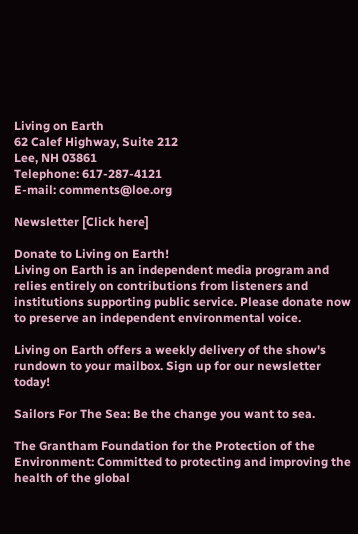Living on Earth
62 Calef Highway, Suite 212
Lee, NH 03861
Telephone: 617-287-4121
E-mail: comments@loe.org

Newsletter [Click here]

Donate to Living on Earth!
Living on Earth is an independent media program and relies entirely on contributions from listeners and institutions supporting public service. Please donate now to preserve an independent environmental voice.

Living on Earth offers a weekly delivery of the show's rundown to your mailbox. Sign up for our newsletter today!

Sailors For The Sea: Be the change you want to sea.

The Grantham Foundation for the Protection of the Environment: Committed to protecting and improving the health of the global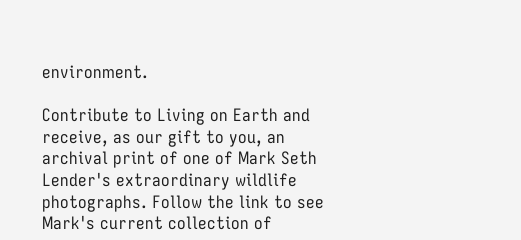environment.

Contribute to Living on Earth and receive, as our gift to you, an archival print of one of Mark Seth Lender's extraordinary wildlife photographs. Follow the link to see Mark's current collection of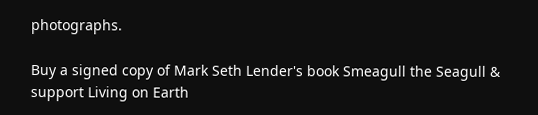photographs.

Buy a signed copy of Mark Seth Lender's book Smeagull the Seagull & support Living on Earth